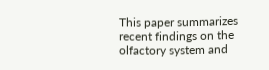This paper summarizes recent findings on the olfactory system and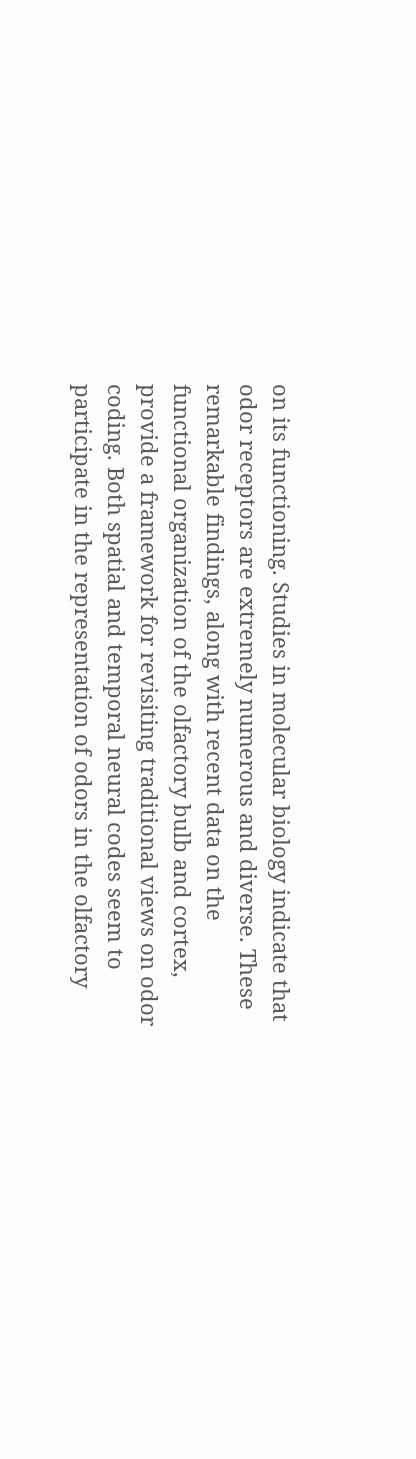on its functioning. Studies in molecular biology indicate that odor receptors are extremely numerous and diverse. These remarkable findings, along with recent data on the functional organization of the olfactory bulb and cortex, provide a framework for revisiting traditional views on odor coding. Both spatial and temporal neural codes seem to participate in the representation of odors in the olfactory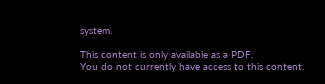system.

This content is only available as a PDF.
You do not currently have access to this content.